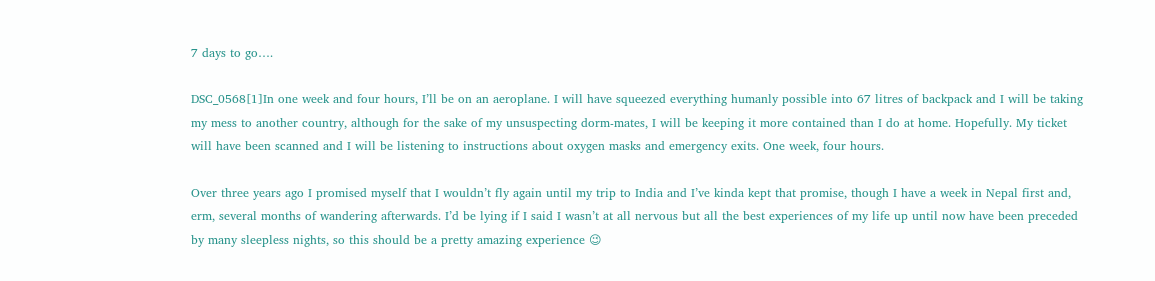7 days to go….

DSC_0568[1]In one week and four hours, I’ll be on an aeroplane. I will have squeezed everything humanly possible into 67 litres of backpack and I will be taking my mess to another country, although for the sake of my unsuspecting dorm-mates, I will be keeping it more contained than I do at home. Hopefully. My ticket will have been scanned and I will be listening to instructions about oxygen masks and emergency exits. One week, four hours.

Over three years ago I promised myself that I wouldn’t fly again until my trip to India and I’ve kinda kept that promise, though I have a week in Nepal first and, erm, several months of wandering afterwards. I’d be lying if I said I wasn’t at all nervous but all the best experiences of my life up until now have been preceded by many sleepless nights, so this should be a pretty amazing experience 😉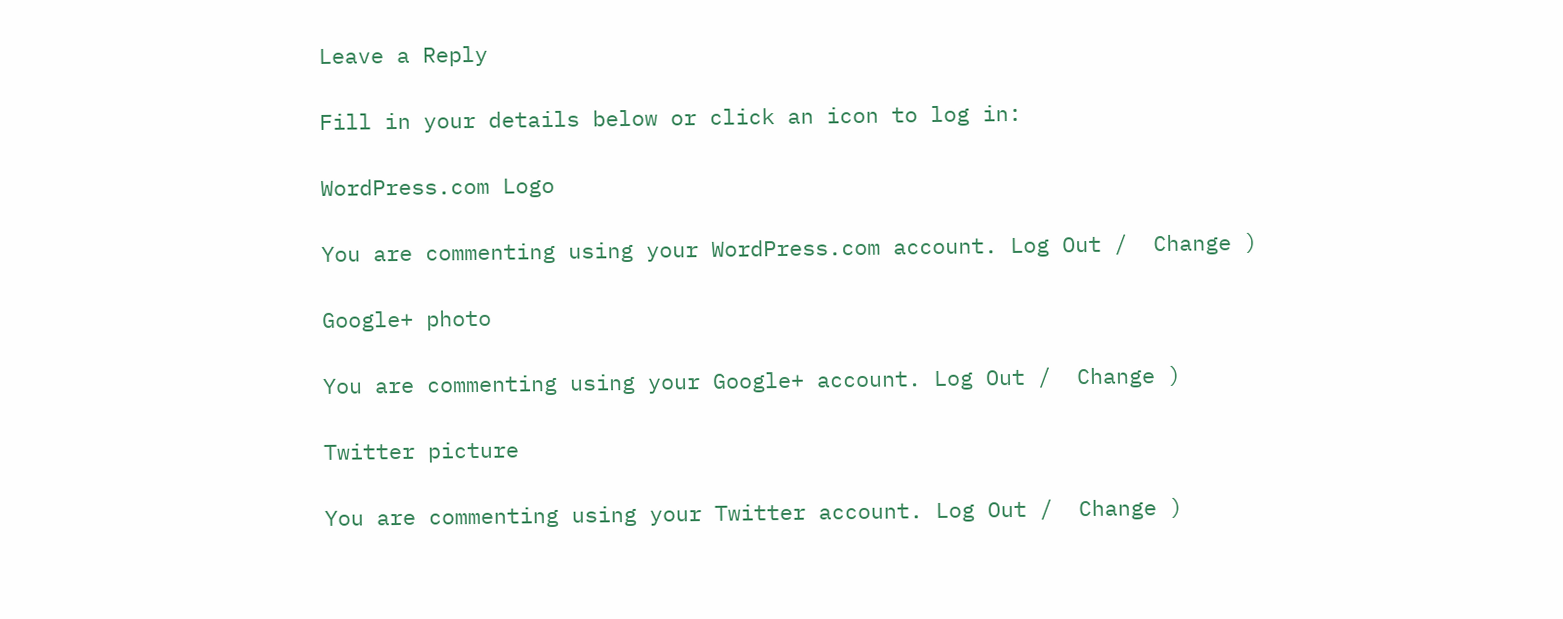Leave a Reply

Fill in your details below or click an icon to log in:

WordPress.com Logo

You are commenting using your WordPress.com account. Log Out /  Change )

Google+ photo

You are commenting using your Google+ account. Log Out /  Change )

Twitter picture

You are commenting using your Twitter account. Log Out /  Change )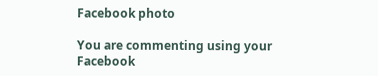Facebook photo

You are commenting using your Facebook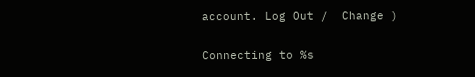account. Log Out /  Change )


Connecting to %s